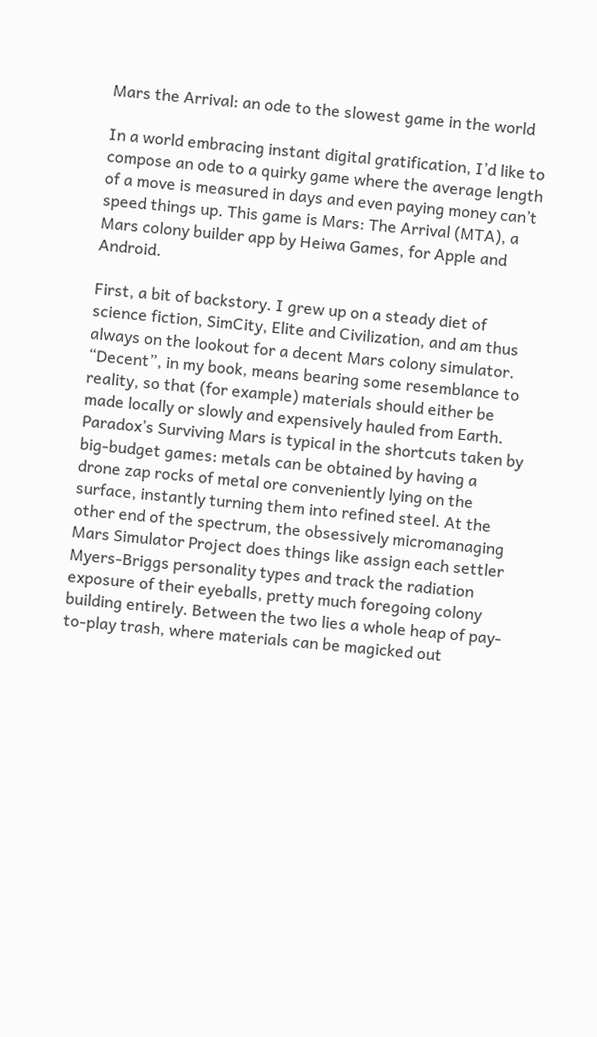Mars the Arrival: an ode to the slowest game in the world

In a world embracing instant digital gratification, I’d like to compose an ode to a quirky game where the average length of a move is measured in days and even paying money can’t speed things up. This game is Mars: The Arrival (MTA), a Mars colony builder app by Heiwa Games, for Apple and Android.

First, a bit of backstory. I grew up on a steady diet of science fiction, SimCity, Elite and Civilization, and am thus always on the lookout for a decent Mars colony simulator. “Decent”, in my book, means bearing some resemblance to reality, so that (for example) materials should either be made locally or slowly and expensively hauled from Earth. Paradox’s Surviving Mars is typical in the shortcuts taken by big-budget games: metals can be obtained by having a drone zap rocks of metal ore conveniently lying on the surface, instantly turning them into refined steel. At the other end of the spectrum, the obsessively micromanaging Mars Simulator Project does things like assign each settler Myers-Briggs personality types and track the radiation exposure of their eyeballs, pretty much foregoing colony building entirely. Between the two lies a whole heap of pay-to-play trash, where materials can be magicked out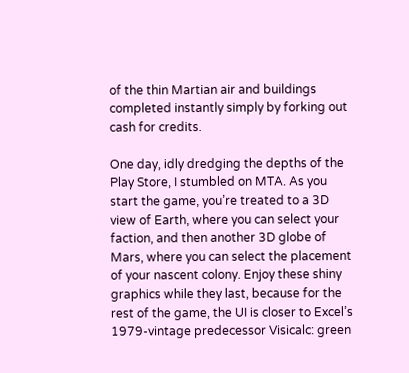of the thin Martian air and buildings completed instantly simply by forking out cash for credits.

One day, idly dredging the depths of the Play Store, I stumbled on MTA. As you start the game, you’re treated to a 3D view of Earth, where you can select your faction, and then another 3D globe of Mars, where you can select the placement of your nascent colony. Enjoy these shiny graphics while they last, because for the rest of the game, the UI is closer to Excel’s 1979-vintage predecessor Visicalc: green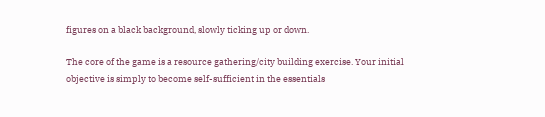figures on a black background, slowly ticking up or down.

The core of the game is a resource gathering/city building exercise. Your initial objective is simply to become self-sufficient in the essentials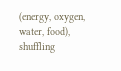(energy, oxygen, water, food), shuffling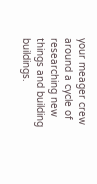your meager crew around a cycle of researching new things and building buildings.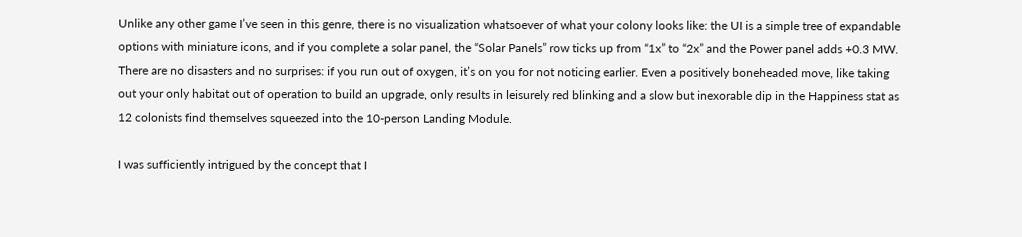Unlike any other game I’ve seen in this genre, there is no visualization whatsoever of what your colony looks like: the UI is a simple tree of expandable options with miniature icons, and if you complete a solar panel, the “Solar Panels” row ticks up from “1x” to “2x” and the Power panel adds +0.3 MW. There are no disasters and no surprises: if you run out of oxygen, it’s on you for not noticing earlier. Even a positively boneheaded move, like taking out your only habitat out of operation to build an upgrade, only results in leisurely red blinking and a slow but inexorable dip in the Happiness stat as 12 colonists find themselves squeezed into the 10-person Landing Module.

I was sufficiently intrigued by the concept that I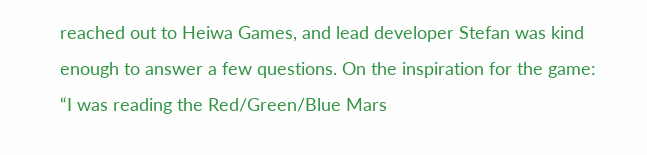reached out to Heiwa Games, and lead developer Stefan was kind enough to answer a few questions. On the inspiration for the game: “I was reading the Red/Green/Blue Mars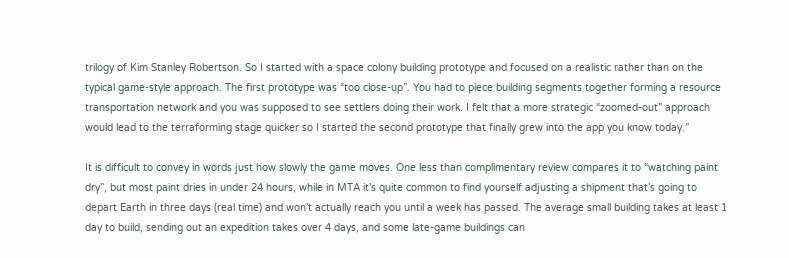trilogy of Kim Stanley Robertson. So I started with a space colony building prototype and focused on a realistic rather than on the typical game-style approach. The first prototype was “too close-up”. You had to piece building segments together forming a resource transportation network and you was supposed to see settlers doing their work. I felt that a more strategic “zoomed-out” approach would lead to the terraforming stage quicker so I started the second prototype that finally grew into the app you know today.”

It is difficult to convey in words just how slowly the game moves. One less than complimentary review compares it to “watching paint dry”, but most paint dries in under 24 hours, while in MTA it’s quite common to find yourself adjusting a shipment that’s going to depart Earth in three days (real time) and won’t actually reach you until a week has passed. The average small building takes at least 1 day to build, sending out an expedition takes over 4 days, and some late-game buildings can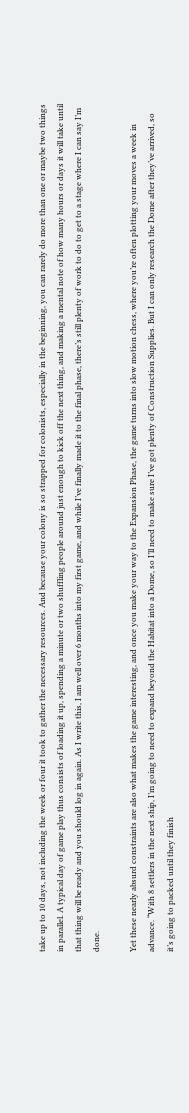take up to 10 days, not including the week or four it took to gather the necessary resources. And because your colony is so strapped for colonists, especially in the beginning, you can rarely do more than one or maybe two things in parallel. A typical day of game play thus consists of loading it up, spending a minute or two shuffling people around just enough to kick off the next thing, and making a mental note of how many hours or days it will take until that thing will be ready and you should log in again. As I write this, I am well over 6 months into my first game, and while I’ve finally made it to the final phase, there’s still plenty of work to do to get to a stage where I can say I’m done.

Yet these nearly absurd constraints are also what makes the game interesting, and once you make your way to the Expansion Phase, the game turns into slow motion chess, where you’re often plotting your moves a week in advance. “With 8 settlers in the next ship, I’m going to need to expand beyond the Habitat into a Dome, so I’ll need to make sure I’ve got plenty of Construction Supplies. But I can only research the Dome after they’ve arrived, so it’s going to packed until they finish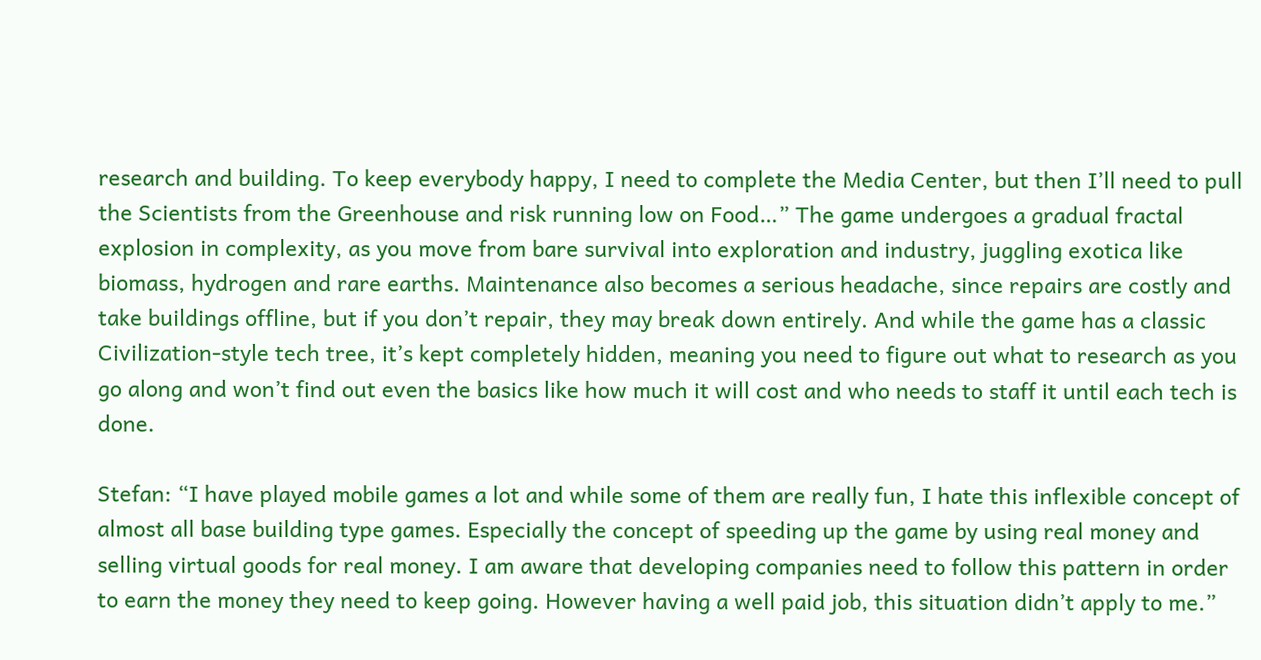research and building. To keep everybody happy, I need to complete the Media Center, but then I’ll need to pull the Scientists from the Greenhouse and risk running low on Food…” The game undergoes a gradual fractal explosion in complexity, as you move from bare survival into exploration and industry, juggling exotica like biomass, hydrogen and rare earths. Maintenance also becomes a serious headache, since repairs are costly and take buildings offline, but if you don’t repair, they may break down entirely. And while the game has a classic Civilization-style tech tree, it’s kept completely hidden, meaning you need to figure out what to research as you go along and won’t find out even the basics like how much it will cost and who needs to staff it until each tech is done.

Stefan: “I have played mobile games a lot and while some of them are really fun, I hate this inflexible concept of almost all base building type games. Especially the concept of speeding up the game by using real money and selling virtual goods for real money. I am aware that developing companies need to follow this pattern in order to earn the money they need to keep going. However having a well paid job, this situation didn’t apply to me.”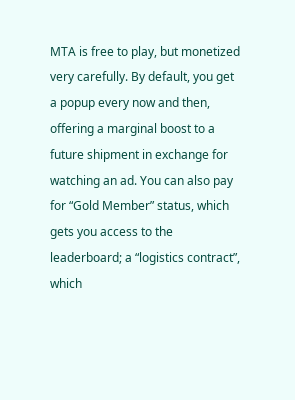MTA is free to play, but monetized very carefully. By default, you get a popup every now and then, offering a marginal boost to a future shipment in exchange for watching an ad. You can also pay for “Gold Member” status, which gets you access to the leaderboard; a “logistics contract”, which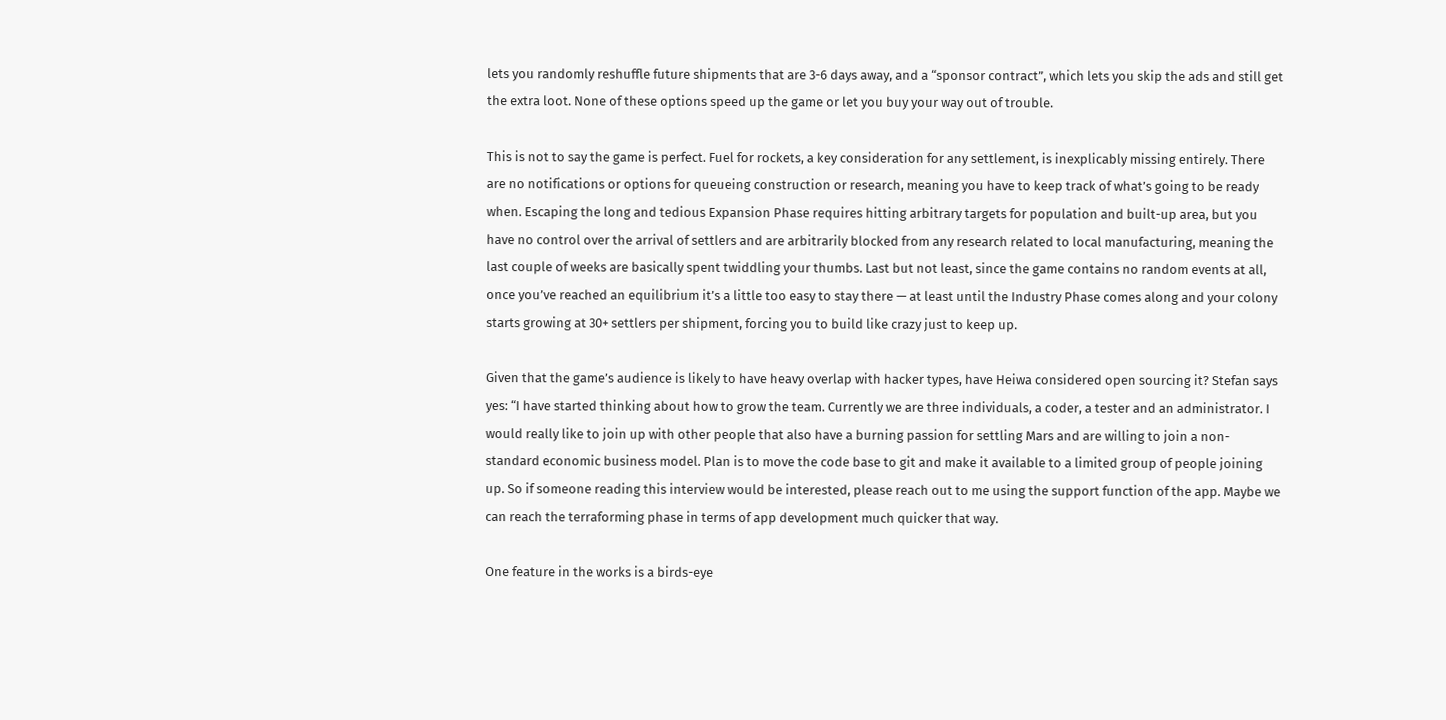lets you randomly reshuffle future shipments that are 3-6 days away, and a “sponsor contract”, which lets you skip the ads and still get the extra loot. None of these options speed up the game or let you buy your way out of trouble.

This is not to say the game is perfect. Fuel for rockets, a key consideration for any settlement, is inexplicably missing entirely. There are no notifications or options for queueing construction or research, meaning you have to keep track of what’s going to be ready when. Escaping the long and tedious Expansion Phase requires hitting arbitrary targets for population and built-up area, but you have no control over the arrival of settlers and are arbitrarily blocked from any research related to local manufacturing, meaning the last couple of weeks are basically spent twiddling your thumbs. Last but not least, since the game contains no random events at all, once you’ve reached an equilibrium it’s a little too easy to stay there — at least until the Industry Phase comes along and your colony starts growing at 30+ settlers per shipment, forcing you to build like crazy just to keep up.

Given that the game’s audience is likely to have heavy overlap with hacker types, have Heiwa considered open sourcing it? Stefan says yes: “I have started thinking about how to grow the team. Currently we are three individuals, a coder, a tester and an administrator. I would really like to join up with other people that also have a burning passion for settling Mars and are willing to join a non-standard economic business model. Plan is to move the code base to git and make it available to a limited group of people joining up. So if someone reading this interview would be interested, please reach out to me using the support function of the app. Maybe we can reach the terraforming phase in terms of app development much quicker that way.

One feature in the works is a birds-eye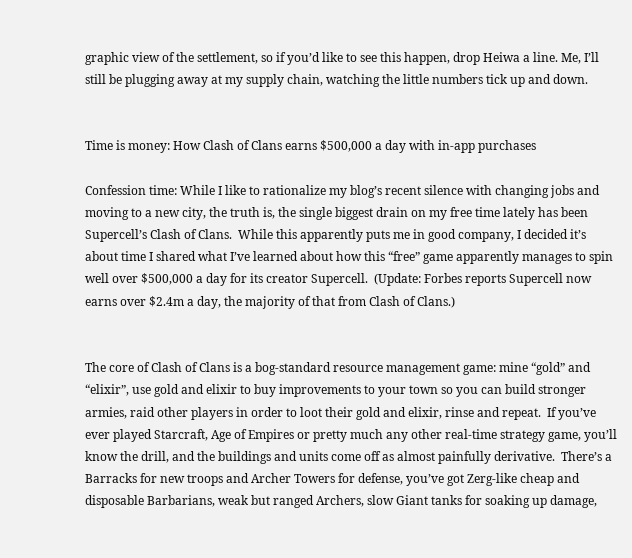graphic view of the settlement, so if you’d like to see this happen, drop Heiwa a line. Me, I’ll still be plugging away at my supply chain, watching the little numbers tick up and down.


Time is money: How Clash of Clans earns $500,000 a day with in-app purchases

Confession time: While I like to rationalize my blog’s recent silence with changing jobs and moving to a new city, the truth is, the single biggest drain on my free time lately has been Supercell’s Clash of Clans.  While this apparently puts me in good company, I decided it’s about time I shared what I’ve learned about how this “free” game apparently manages to spin well over $500,000 a day for its creator Supercell.  (Update: Forbes reports Supercell now earns over $2.4m a day, the majority of that from Clash of Clans.)


The core of Clash of Clans is a bog-standard resource management game: mine “gold” and “elixir”, use gold and elixir to buy improvements to your town so you can build stronger armies, raid other players in order to loot their gold and elixir, rinse and repeat.  If you’ve ever played Starcraft, Age of Empires or pretty much any other real-time strategy game, you’ll know the drill, and the buildings and units come off as almost painfully derivative.  There’s a Barracks for new troops and Archer Towers for defense, you’ve got Zerg-like cheap and disposable Barbarians, weak but ranged Archers, slow Giant tanks for soaking up damage,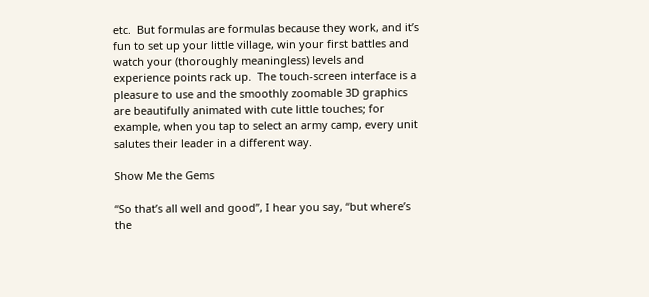etc.  But formulas are formulas because they work, and it’s fun to set up your little village, win your first battles and watch your (thoroughly meaningless) levels and experience points rack up.  The touch-screen interface is a pleasure to use and the smoothly zoomable 3D graphics are beautifully animated with cute little touches; for example, when you tap to select an army camp, every unit salutes their leader in a different way.

Show Me the Gems

“So that’s all well and good”, I hear you say, “but where’s the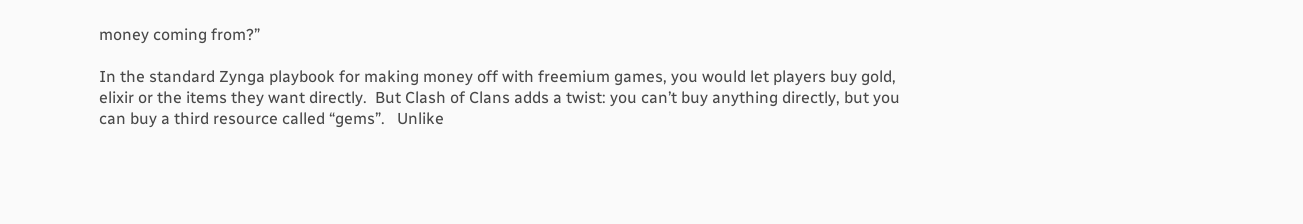money coming from?”

In the standard Zynga playbook for making money off with freemium games, you would let players buy gold, elixir or the items they want directly.  But Clash of Clans adds a twist: you can’t buy anything directly, but you can buy a third resource called “gems”.   Unlike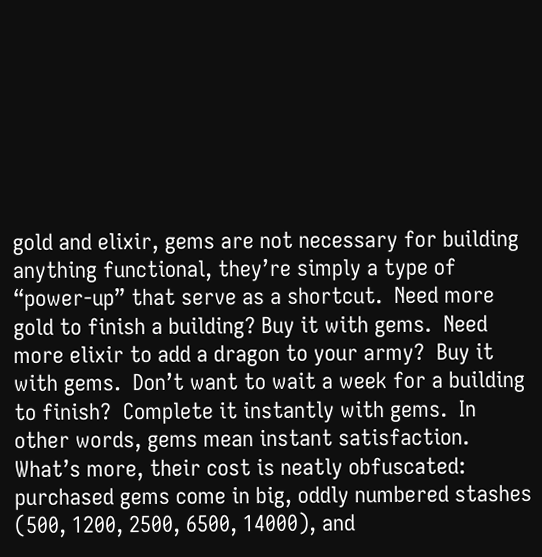gold and elixir, gems are not necessary for building anything functional, they’re simply a type of “power-up” that serve as a shortcut.  Need more gold to finish a building? Buy it with gems.  Need more elixir to add a dragon to your army?  Buy it with gems.  Don’t want to wait a week for a building to finish?  Complete it instantly with gems.  In other words, gems mean instant satisfaction.  What’s more, their cost is neatly obfuscated: purchased gems come in big, oddly numbered stashes (500, 1200, 2500, 6500, 14000), and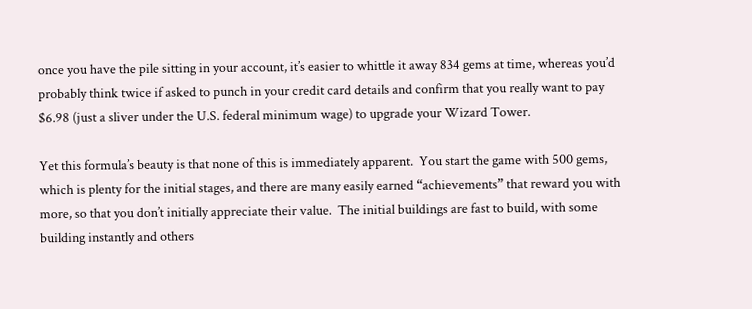once you have the pile sitting in your account, it’s easier to whittle it away 834 gems at time, whereas you’d probably think twice if asked to punch in your credit card details and confirm that you really want to pay $6.98 (just a sliver under the U.S. federal minimum wage) to upgrade your Wizard Tower.

Yet this formula’s beauty is that none of this is immediately apparent.  You start the game with 500 gems, which is plenty for the initial stages, and there are many easily earned “achievements” that reward you with more, so that you don’t initially appreciate their value.  The initial buildings are fast to build, with some building instantly and others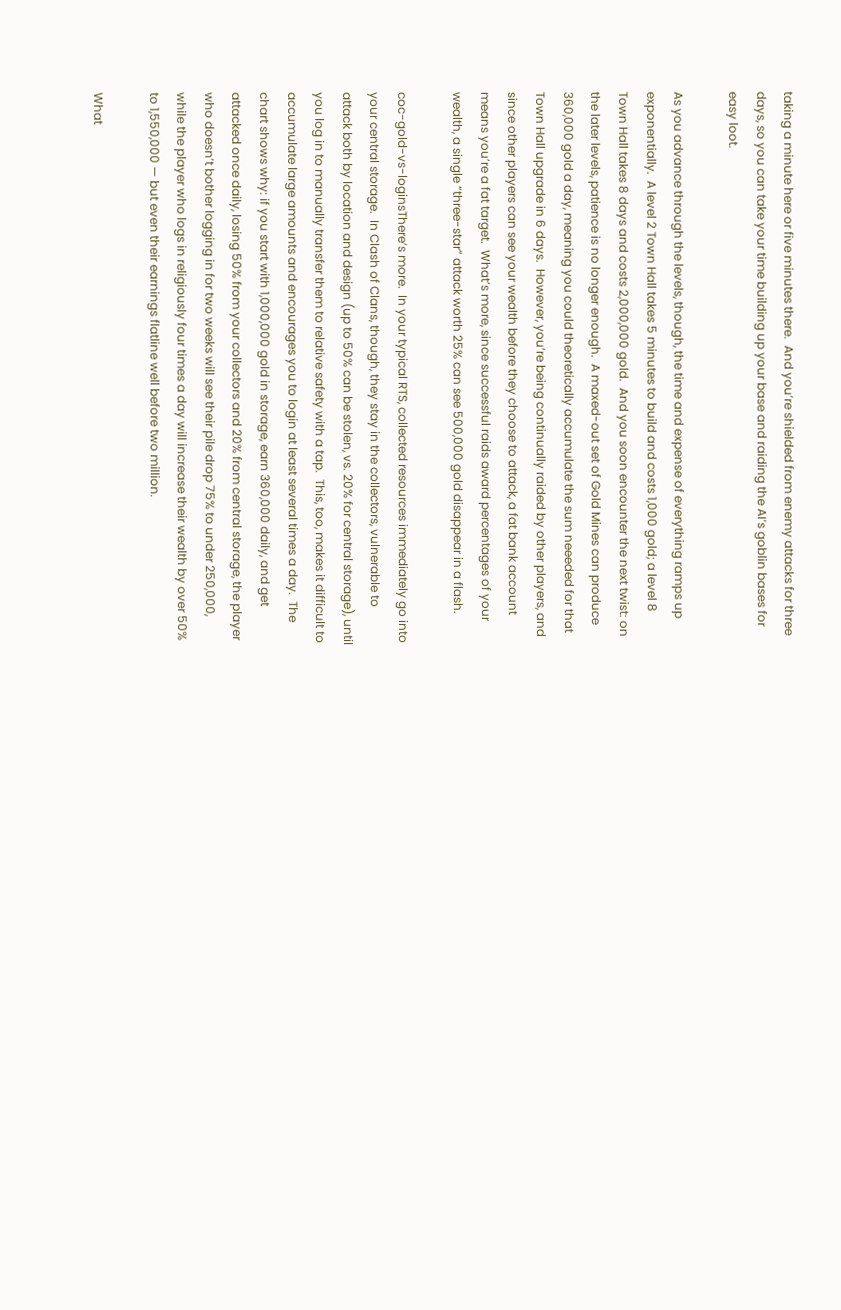taking a minute here or five minutes there.  And you’re shielded from enemy attacks for three days, so you can take your time building up your base and raiding the AI’s goblin bases for easy loot.

As you advance through the levels, though, the time and expense of everything ramps up exponentially.  A level 2 Town Hall takes 5 minutes to build and costs 1,000 gold; a level 8 Town Hall takes 8 days and costs 2,000,000 gold.  And you soon encounter the next twist: on the later levels, patience is no longer enough.  A maxed-out set of Gold Mines can produce 360,000 gold a day, meaning you could theoretically accumulate the sum neeeded for that Town Hall upgrade in 6 days.  However, you’re being continually raided by other players, and since other players can see your wealth before they choose to attack, a fat bank account means you’re a fat target.  What’s more, since successful raids award percentages of your wealth, a single “three-star” attack worth 25% can see 500,000 gold disappear in a flash.

coc-gold-vs-loginsThere’s more.  In your typical RTS, collected resources immediately go into your central storage.  In Clash of Clans, though, they stay in the collectors, vulnerable to attack both by location and design (up to 50% can be stolen, vs. 20% for central storage), until you log in to manually transfer them to relative safety with a tap.  This, too, makes it difficult to accumulate large amounts and encourages you to login at least several times a day.  The chart shows why: if you start with 1,000,000 gold in storage, earn 360,000 daily, and get attacked once daily, losing 50% from your collectors and 20% from central storage, the player who doesn’t bother logging in for two weeks will see their pile drop 75% to under 250,000, while the player who logs in religiously four times a day will increase their wealth by over 50% to 1,550,000 — but even their earnings flatline well before two million.

What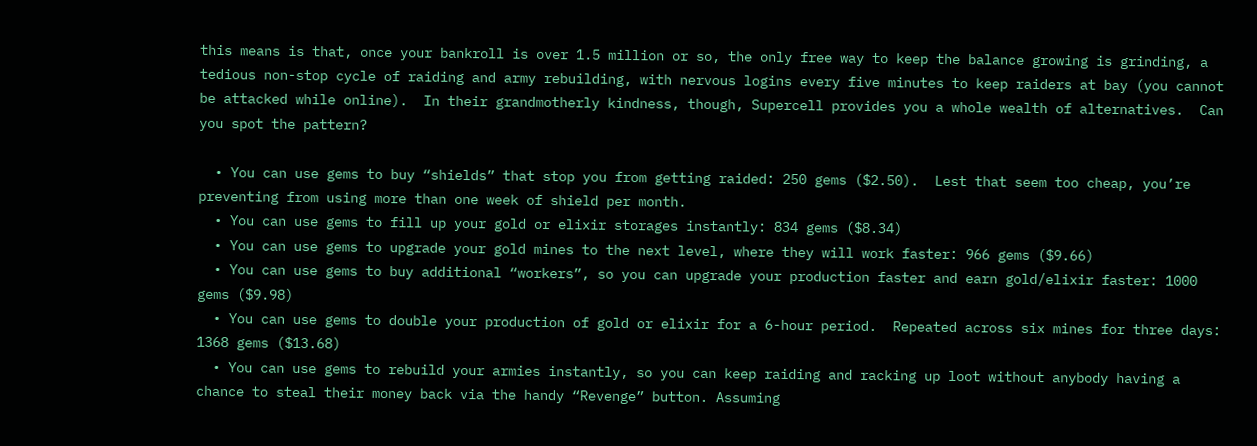this means is that, once your bankroll is over 1.5 million or so, the only free way to keep the balance growing is grinding, a tedious non-stop cycle of raiding and army rebuilding, with nervous logins every five minutes to keep raiders at bay (you cannot be attacked while online).  In their grandmotherly kindness, though, Supercell provides you a whole wealth of alternatives.  Can you spot the pattern?

  • You can use gems to buy “shields” that stop you from getting raided: 250 gems ($2.50).  Lest that seem too cheap, you’re preventing from using more than one week of shield per month.
  • You can use gems to fill up your gold or elixir storages instantly: 834 gems ($8.34)
  • You can use gems to upgrade your gold mines to the next level, where they will work faster: 966 gems ($9.66)
  • You can use gems to buy additional “workers”, so you can upgrade your production faster and earn gold/elixir faster: 1000 gems ($9.98)
  • You can use gems to double your production of gold or elixir for a 6-hour period.  Repeated across six mines for three days: 1368 gems ($13.68)
  • You can use gems to rebuild your armies instantly, so you can keep raiding and racking up loot without anybody having a chance to steal their money back via the handy “Revenge” button. Assuming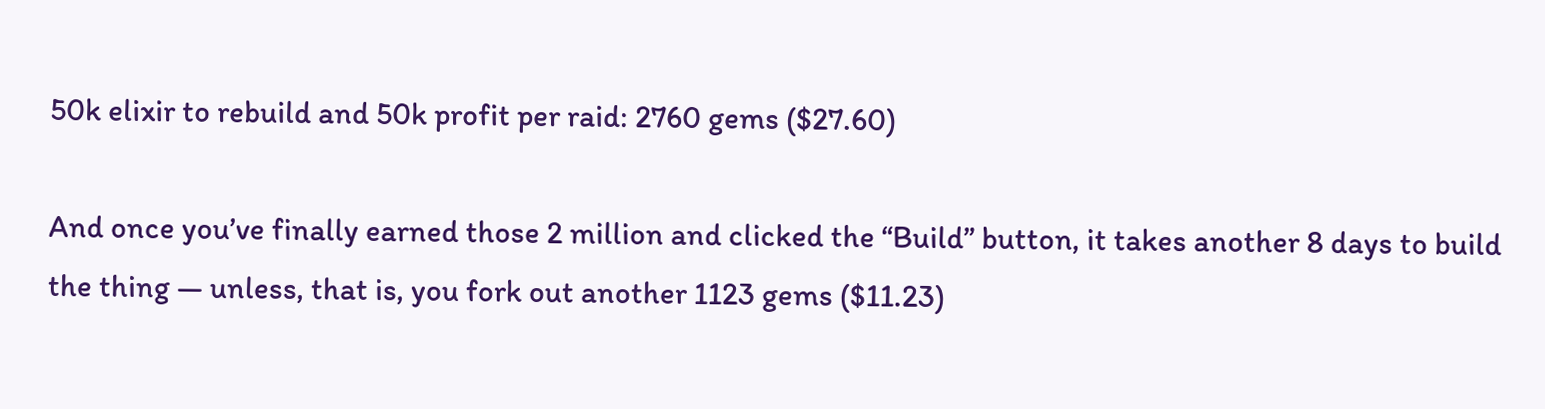50k elixir to rebuild and 50k profit per raid: 2760 gems ($27.60)

And once you’ve finally earned those 2 million and clicked the “Build” button, it takes another 8 days to build the thing — unless, that is, you fork out another 1123 gems ($11.23)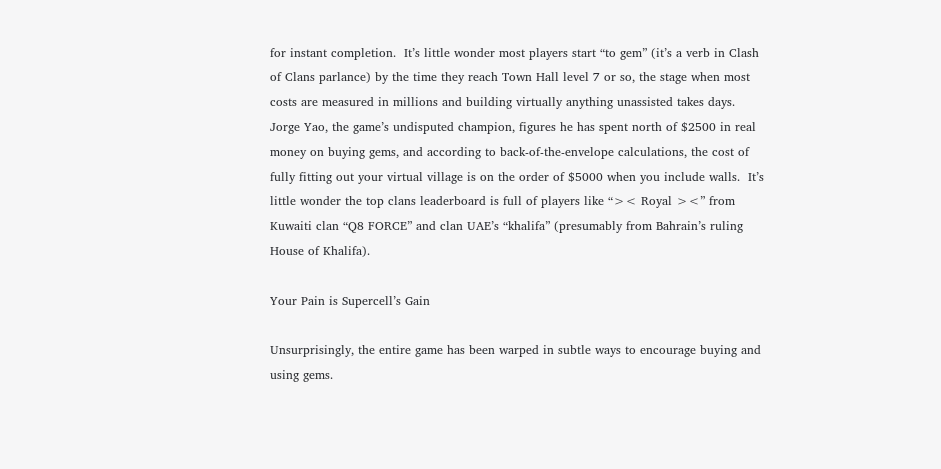for instant completion.  It’s little wonder most players start “to gem” (it’s a verb in Clash of Clans parlance) by the time they reach Town Hall level 7 or so, the stage when most costs are measured in millions and building virtually anything unassisted takes days.  Jorge Yao, the game’s undisputed champion, figures he has spent north of $2500 in real money on buying gems, and according to back-of-the-envelope calculations, the cost of fully fitting out your virtual village is on the order of $5000 when you include walls.  It’s little wonder the top clans leaderboard is full of players like “>< Royal ><” from Kuwaiti clan “Q8 FORCE” and clan UAE’s “khalifa” (presumably from Bahrain’s ruling House of Khalifa).

Your Pain is Supercell’s Gain

Unsurprisingly, the entire game has been warped in subtle ways to encourage buying and using gems.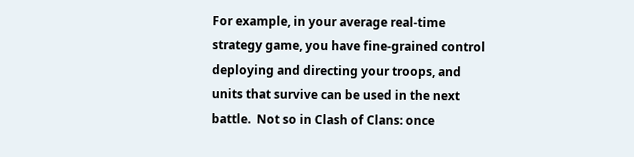For example, in your average real-time strategy game, you have fine-grained control deploying and directing your troops, and units that survive can be used in the next battle.  Not so in Clash of Clans: once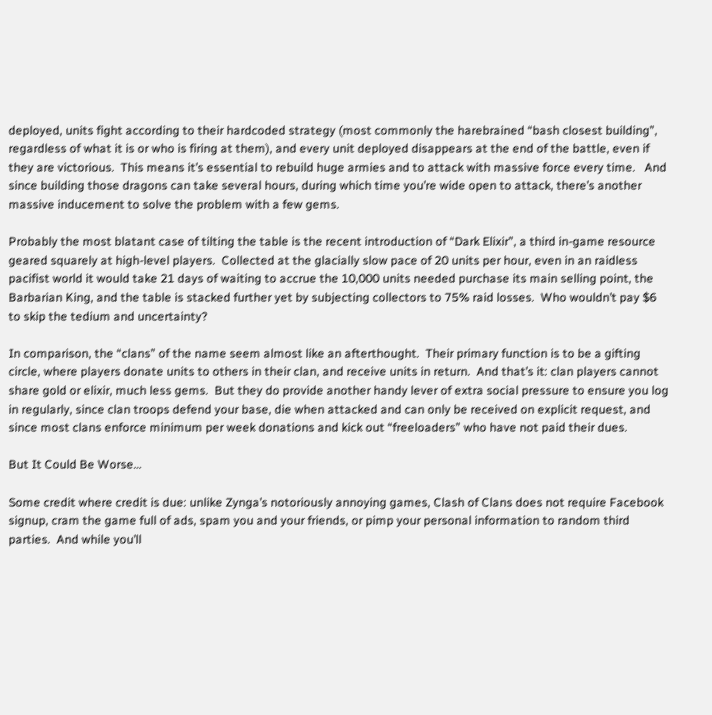deployed, units fight according to their hardcoded strategy (most commonly the harebrained “bash closest building”, regardless of what it is or who is firing at them), and every unit deployed disappears at the end of the battle, even if they are victorious.  This means it’s essential to rebuild huge armies and to attack with massive force every time.   And since building those dragons can take several hours, during which time you’re wide open to attack, there’s another massive inducement to solve the problem with a few gems.

Probably the most blatant case of tilting the table is the recent introduction of “Dark Elixir”, a third in-game resource geared squarely at high-level players.  Collected at the glacially slow pace of 20 units per hour, even in an raidless pacifist world it would take 21 days of waiting to accrue the 10,000 units needed purchase its main selling point, the Barbarian King, and the table is stacked further yet by subjecting collectors to 75% raid losses.  Who wouldn’t pay $6 to skip the tedium and uncertainty?

In comparison, the “clans” of the name seem almost like an afterthought.  Their primary function is to be a gifting circle, where players donate units to others in their clan, and receive units in return.  And that’s it: clan players cannot share gold or elixir, much less gems.  But they do provide another handy lever of extra social pressure to ensure you log in regularly, since clan troops defend your base, die when attacked and can only be received on explicit request, and since most clans enforce minimum per week donations and kick out “freeloaders” who have not paid their dues.

But It Could Be Worse…

Some credit where credit is due: unlike Zynga’s notoriously annoying games, Clash of Clans does not require Facebook signup, cram the game full of ads, spam you and your friends, or pimp your personal information to random third parties.  And while you’ll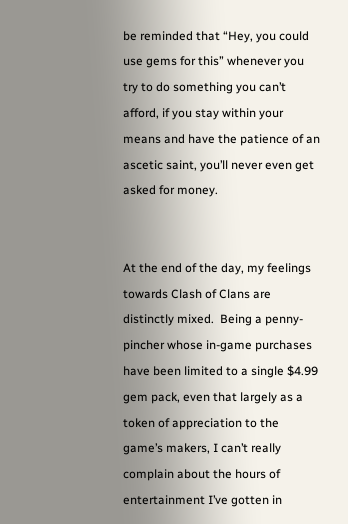be reminded that “Hey, you could use gems for this” whenever you try to do something you can’t afford, if you stay within your means and have the patience of an ascetic saint, you’ll never even get asked for money.


At the end of the day, my feelings towards Clash of Clans are distinctly mixed.  Being a penny-pincher whose in-game purchases have been limited to a single $4.99 gem pack, even that largely as a token of appreciation to the game’s makers, I can’t really complain about the hours of entertainment I’ve gotten in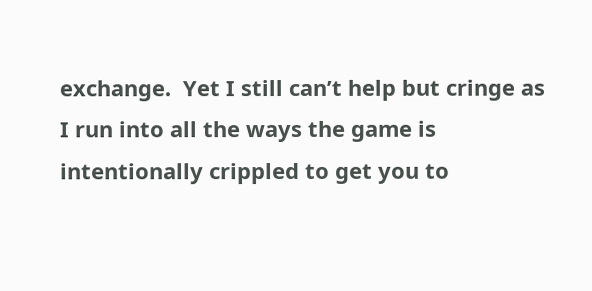exchange.  Yet I still can’t help but cringe as I run into all the ways the game is intentionally crippled to get you to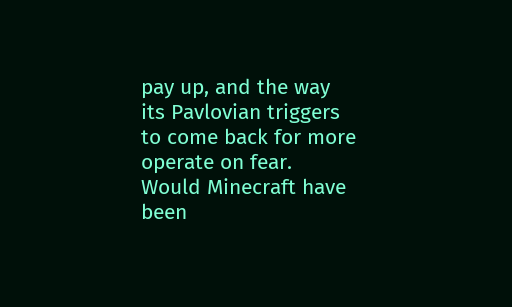pay up, and the way its Pavlovian triggers to come back for more operate on fear.   Would Minecraft have been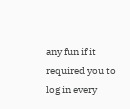any fun if it required you to log in every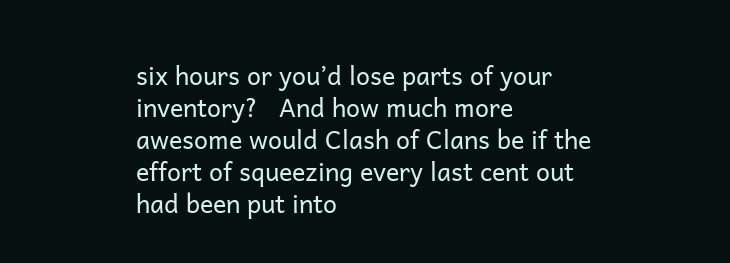six hours or you’d lose parts of your inventory?   And how much more awesome would Clash of Clans be if the effort of squeezing every last cent out had been put into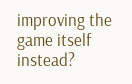improving the game itself instead?